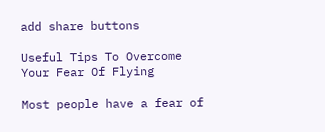add share buttons

Useful Tips To Overcome Your Fear Of Flying

Most people have a fear of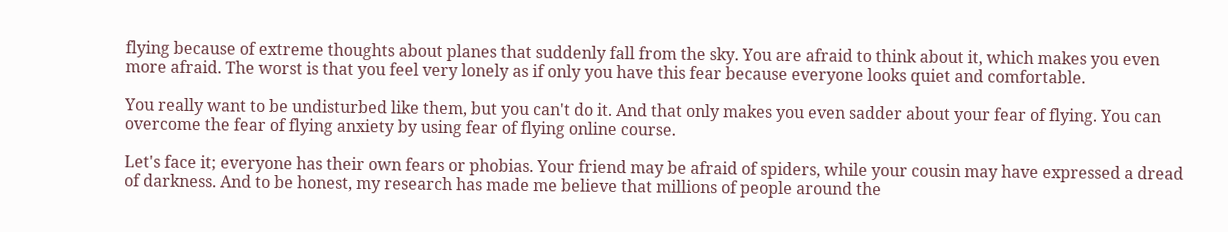flying because of extreme thoughts about planes that suddenly fall from the sky. You are afraid to think about it, which makes you even more afraid. The worst is that you feel very lonely as if only you have this fear because everyone looks quiet and comfortable.

You really want to be undisturbed like them, but you can't do it. And that only makes you even sadder about your fear of flying. You can overcome the fear of flying anxiety by using fear of flying online course.

Let's face it; everyone has their own fears or phobias. Your friend may be afraid of spiders, while your cousin may have expressed a dread of darkness. And to be honest, my research has made me believe that millions of people around the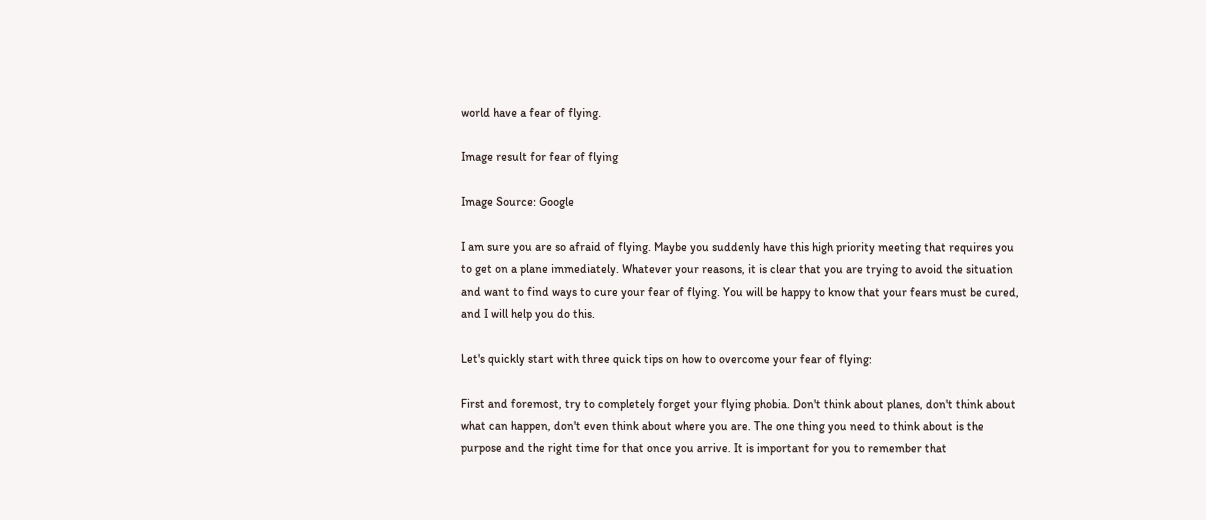world have a fear of flying.

Image result for fear of flying

Image Source: Google

I am sure you are so afraid of flying. Maybe you suddenly have this high priority meeting that requires you to get on a plane immediately. Whatever your reasons, it is clear that you are trying to avoid the situation and want to find ways to cure your fear of flying. You will be happy to know that your fears must be cured, and I will help you do this.

Let's quickly start with three quick tips on how to overcome your fear of flying:

First and foremost, try to completely forget your flying phobia. Don't think about planes, don't think about what can happen, don't even think about where you are. The one thing you need to think about is the purpose and the right time for that once you arrive. It is important for you to remember that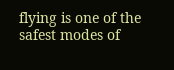flying is one of the safest modes of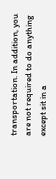transportation. In addition, you are not required to do anything except sit in a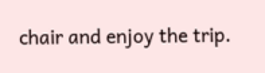chair and enjoy the trip.